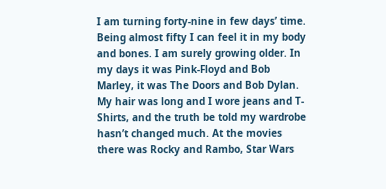I am turning forty-nine in few days’ time. Being almost fifty I can feel it in my body and bones. I am surely growing older. In my days it was Pink-Floyd and Bob Marley, it was The Doors and Bob Dylan. My hair was long and I wore jeans and T-Shirts, and the truth be told my wardrobe hasn’t changed much. At the movies there was Rocky and Rambo, Star Wars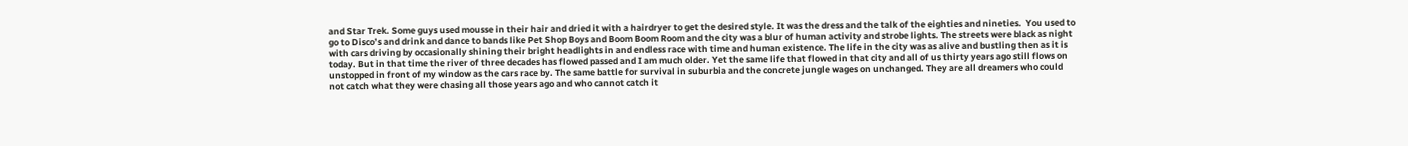and Star Trek. Some guys used mousse in their hair and dried it with a hairdryer to get the desired style. It was the dress and the talk of the eighties and nineties.  You used to go to Disco’s and drink and dance to bands like Pet Shop Boys and Boom Boom Room and the city was a blur of human activity and strobe lights. The streets were black as night with cars driving by occasionally shining their bright headlights in and endless race with time and human existence. The life in the city was as alive and bustling then as it is today. But in that time the river of three decades has flowed passed and I am much older. Yet the same life that flowed in that city and all of us thirty years ago still flows on unstopped in front of my window as the cars race by. The same battle for survival in suburbia and the concrete jungle wages on unchanged. They are all dreamers who could not catch what they were chasing all those years ago and who cannot catch it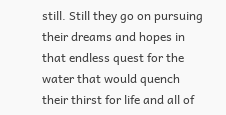still. Still they go on pursuing their dreams and hopes in that endless quest for the water that would quench their thirst for life and all of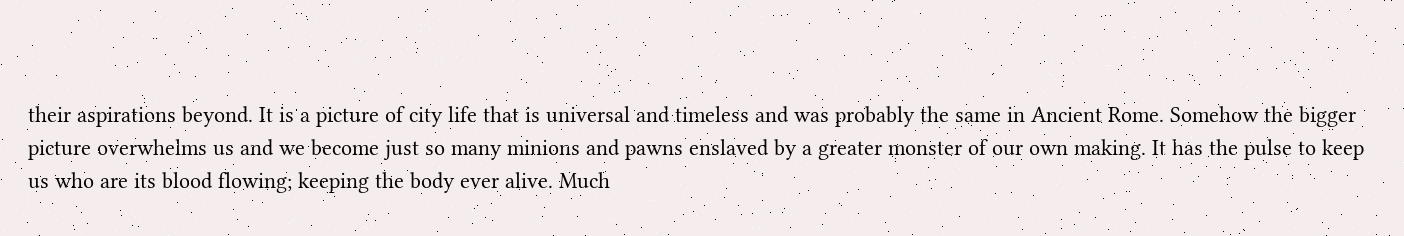their aspirations beyond. It is a picture of city life that is universal and timeless and was probably the same in Ancient Rome. Somehow the bigger picture overwhelms us and we become just so many minions and pawns enslaved by a greater monster of our own making. It has the pulse to keep us who are its blood flowing; keeping the body ever alive. Much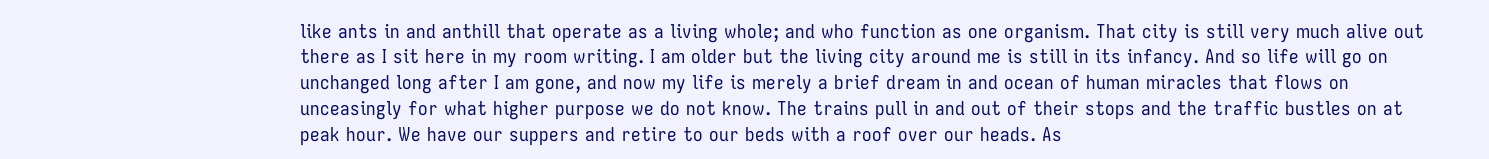like ants in and anthill that operate as a living whole; and who function as one organism. That city is still very much alive out there as I sit here in my room writing. I am older but the living city around me is still in its infancy. And so life will go on unchanged long after I am gone, and now my life is merely a brief dream in and ocean of human miracles that flows on unceasingly for what higher purpose we do not know. The trains pull in and out of their stops and the traffic bustles on at peak hour. We have our suppers and retire to our beds with a roof over our heads. As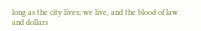long as the city lives; we live, and the blood of law and dollars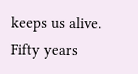keeps us alive. Fifty years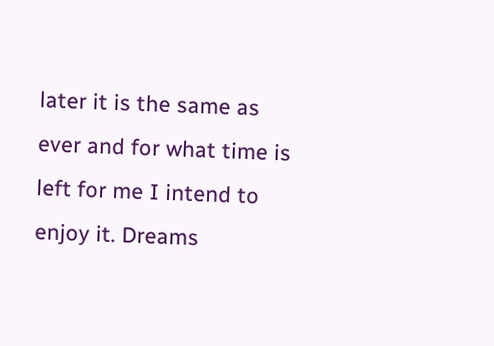later it is the same as ever and for what time is left for me I intend to enjoy it. Dreams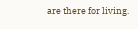are there for living.